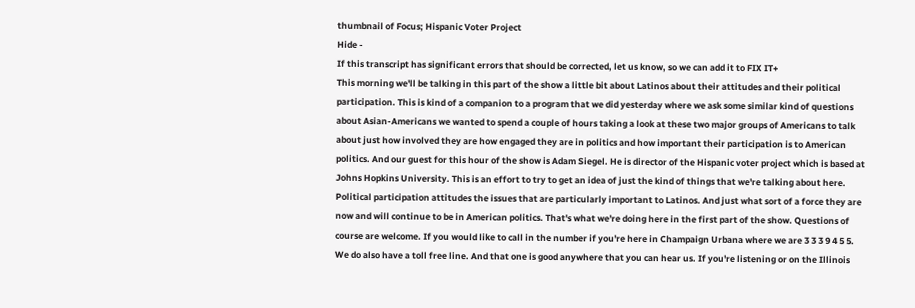thumbnail of Focus; Hispanic Voter Project
Hide -
If this transcript has significant errors that should be corrected, let us know, so we can add it to FIX IT+
This morning we'll be talking in this part of the show a little bit about Latinos about their attitudes and their political participation. This is kind of a companion to a program that we did yesterday where we ask some similar kind of questions about Asian-Americans we wanted to spend a couple of hours taking a look at these two major groups of Americans to talk about just how involved they are how engaged they are in politics and how important their participation is to American politics. And our guest for this hour of the show is Adam Siegel. He is director of the Hispanic voter project which is based at Johns Hopkins University. This is an effort to try to get an idea of just the kind of things that we're talking about here. Political participation attitudes the issues that are particularly important to Latinos. And just what sort of a force they are now and will continue to be in American politics. That's what we're doing here in the first part of the show. Questions of course are welcome. If you would like to call in the number if you're here in Champaign Urbana where we are 3 3 3 9 4 5 5.
We do also have a toll free line. And that one is good anywhere that you can hear us. If you're listening or on the Illinois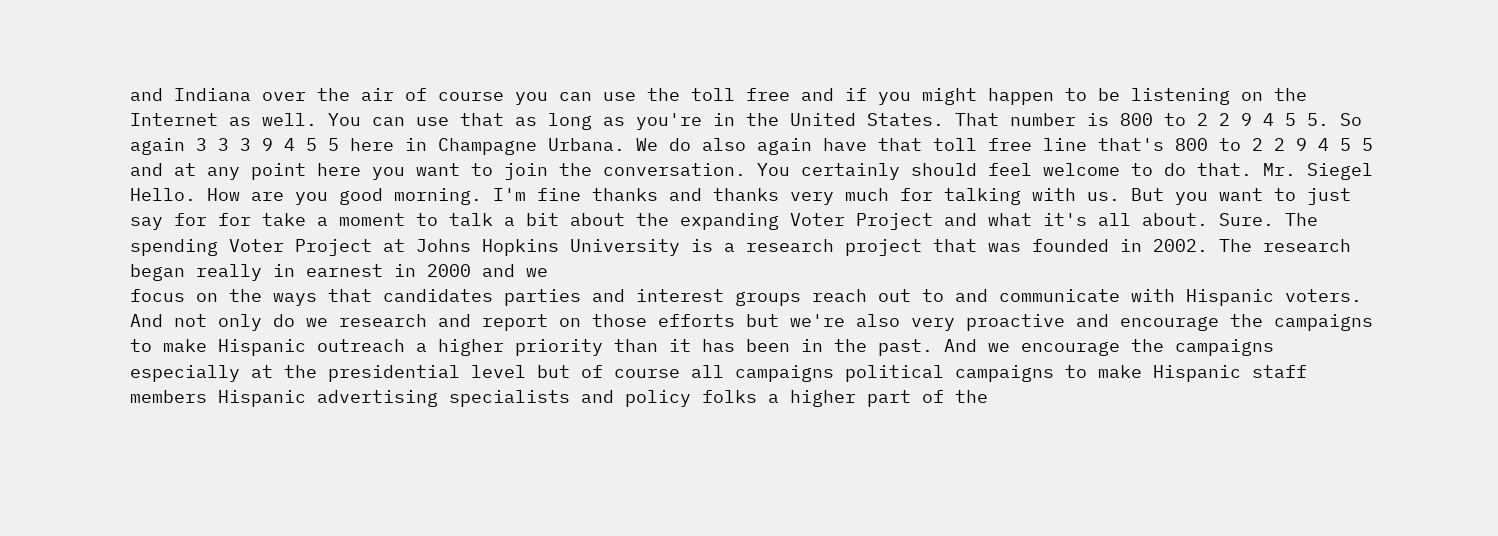and Indiana over the air of course you can use the toll free and if you might happen to be listening on the Internet as well. You can use that as long as you're in the United States. That number is 800 to 2 2 9 4 5 5. So again 3 3 3 9 4 5 5 here in Champagne Urbana. We do also again have that toll free line that's 800 to 2 2 9 4 5 5 and at any point here you want to join the conversation. You certainly should feel welcome to do that. Mr. Siegel Hello. How are you good morning. I'm fine thanks and thanks very much for talking with us. But you want to just say for for take a moment to talk a bit about the expanding Voter Project and what it's all about. Sure. The spending Voter Project at Johns Hopkins University is a research project that was founded in 2002. The research began really in earnest in 2000 and we
focus on the ways that candidates parties and interest groups reach out to and communicate with Hispanic voters. And not only do we research and report on those efforts but we're also very proactive and encourage the campaigns to make Hispanic outreach a higher priority than it has been in the past. And we encourage the campaigns especially at the presidential level but of course all campaigns political campaigns to make Hispanic staff members Hispanic advertising specialists and policy folks a higher part of the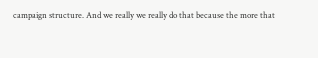campaign structure. And we really we really do that because the more that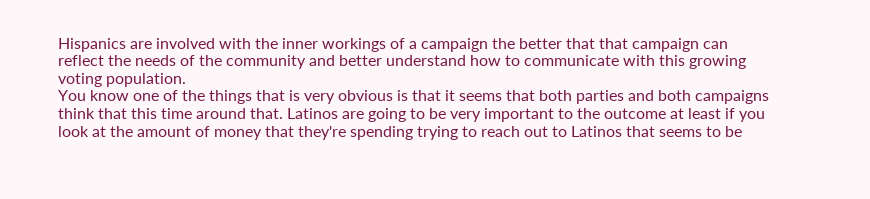Hispanics are involved with the inner workings of a campaign the better that that campaign can reflect the needs of the community and better understand how to communicate with this growing voting population.
You know one of the things that is very obvious is that it seems that both parties and both campaigns think that this time around that. Latinos are going to be very important to the outcome at least if you look at the amount of money that they're spending trying to reach out to Latinos that seems to be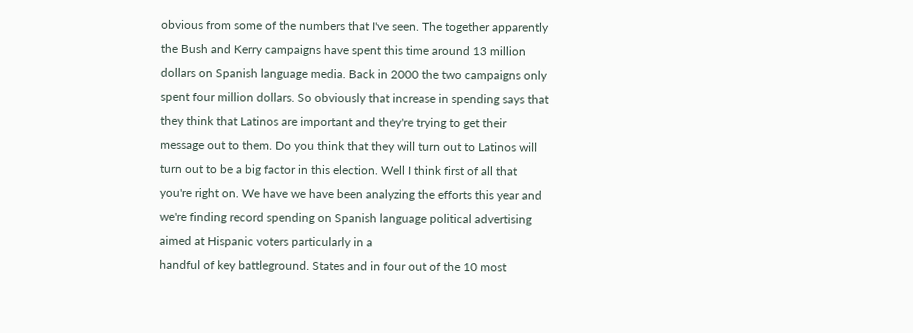obvious from some of the numbers that I've seen. The together apparently the Bush and Kerry campaigns have spent this time around 13 million dollars on Spanish language media. Back in 2000 the two campaigns only spent four million dollars. So obviously that increase in spending says that they think that Latinos are important and they're trying to get their message out to them. Do you think that they will turn out to Latinos will turn out to be a big factor in this election. Well I think first of all that you're right on. We have we have been analyzing the efforts this year and we're finding record spending on Spanish language political advertising aimed at Hispanic voters particularly in a
handful of key battleground. States and in four out of the 10 most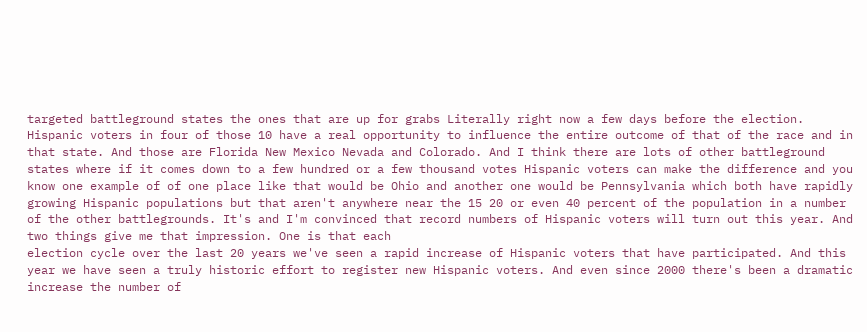targeted battleground states the ones that are up for grabs Literally right now a few days before the election. Hispanic voters in four of those 10 have a real opportunity to influence the entire outcome of that of the race and in that state. And those are Florida New Mexico Nevada and Colorado. And I think there are lots of other battleground states where if it comes down to a few hundred or a few thousand votes Hispanic voters can make the difference and you know one example of of one place like that would be Ohio and another one would be Pennsylvania which both have rapidly growing Hispanic populations but that aren't anywhere near the 15 20 or even 40 percent of the population in a number of the other battlegrounds. It's and I'm convinced that record numbers of Hispanic voters will turn out this year. And two things give me that impression. One is that each
election cycle over the last 20 years we've seen a rapid increase of Hispanic voters that have participated. And this year we have seen a truly historic effort to register new Hispanic voters. And even since 2000 there's been a dramatic increase the number of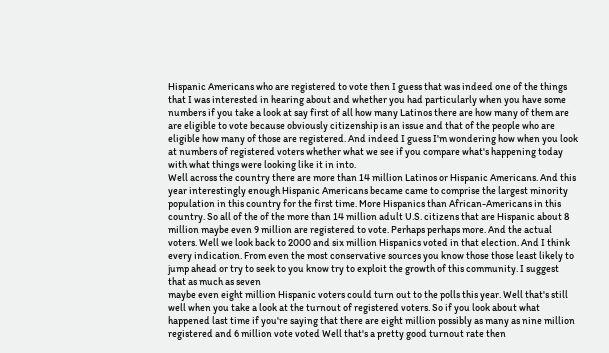Hispanic Americans who are registered to vote then I guess that was indeed one of the things that I was interested in hearing about and whether you had particularly when you have some numbers if you take a look at say first of all how many Latinos there are how many of them are are eligible to vote because obviously citizenship is an issue and that of the people who are eligible how many of those are registered. And indeed I guess I'm wondering how when you look at numbers of registered voters whether what we see if you compare what's happening today with what things were looking like it in into.
Well across the country there are more than 14 million Latinos or Hispanic Americans. And this year interestingly enough Hispanic Americans became came to comprise the largest minority population in this country for the first time. More Hispanics than African-Americans in this country. So all of the of the more than 14 million adult U.S. citizens that are Hispanic about 8 million maybe even 9 million are registered to vote. Perhaps perhaps more. And the actual voters. Well we look back to 2000 and six million Hispanics voted in that election. And I think every indication. From even the most conservative sources you know those those least likely to jump ahead or try to seek to you know try to exploit the growth of this community. I suggest that as much as seven
maybe even eight million Hispanic voters could turn out to the polls this year. Well that's still well when you take a look at the turnout of registered voters. So if you look about what happened last time if you're saying that there are eight million possibly as many as nine million registered and 6 million vote voted Well that's a pretty good turnout rate then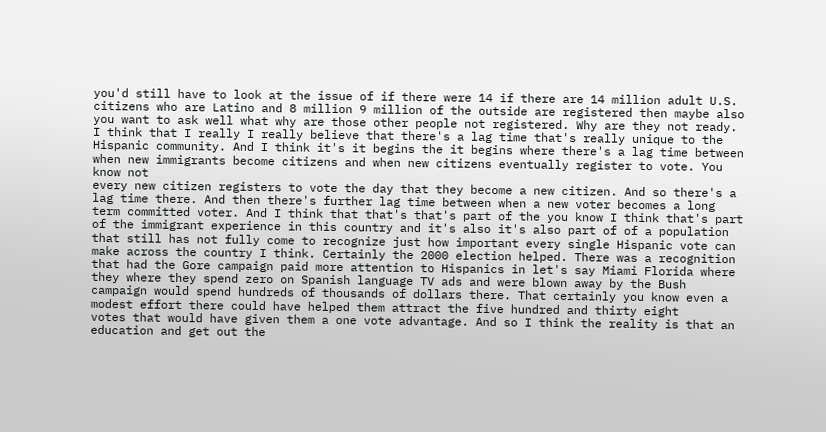you'd still have to look at the issue of if there were 14 if there are 14 million adult U.S. citizens who are Latino and 8 million 9 million of the outside are registered then maybe also you want to ask well what why are those other people not registered. Why are they not ready. I think that I really I really believe that there's a lag time that's really unique to the Hispanic community. And I think it's it begins the it begins where there's a lag time between when new immigrants become citizens and when new citizens eventually register to vote. You know not
every new citizen registers to vote the day that they become a new citizen. And so there's a lag time there. And then there's further lag time between when a new voter becomes a long term committed voter. And I think that that's that's part of the you know I think that's part of the immigrant experience in this country and it's also it's also part of of a population that still has not fully come to recognize just how important every single Hispanic vote can make across the country I think. Certainly the 2000 election helped. There was a recognition that had the Gore campaign paid more attention to Hispanics in let's say Miami Florida where they where they spend zero on Spanish language TV ads and were blown away by the Bush campaign would spend hundreds of thousands of dollars there. That certainly you know even a modest effort there could have helped them attract the five hundred and thirty eight
votes that would have given them a one vote advantage. And so I think the reality is that an education and get out the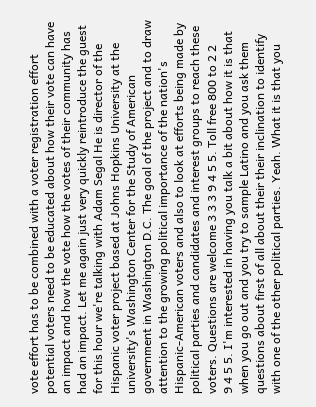vote effort has to be combined with a voter registration effort potential voters need to be educated about how their vote can have an impact and how the vote how the votes of their community has had an impact. Let me again just very quickly reintroduce the guest for this hour we're talking with Adam Segal He is director of the Hispanic voter project based at Johns Hopkins University at the university's Washington Center for the Study of American government in Washington D.C. The goal of the project and to draw attention to the growing political importance of the nation's Hispanic-American voters and also to look at efforts being made by political parties and candidates and interest groups to reach these voters. Questions are welcome 3 3 3 9 4 5 5. Toll free 800 to 2 2
9 4 5 5. I'm interested in having you talk a bit about how it is that when you go out and you try to sample Latino and you ask them questions about first of all about their their inclination to identify with one of the other political parties. Yeah. What it is that you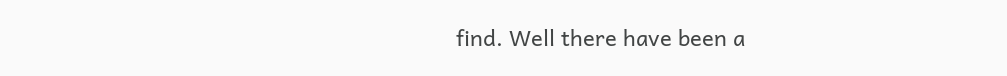find. Well there have been a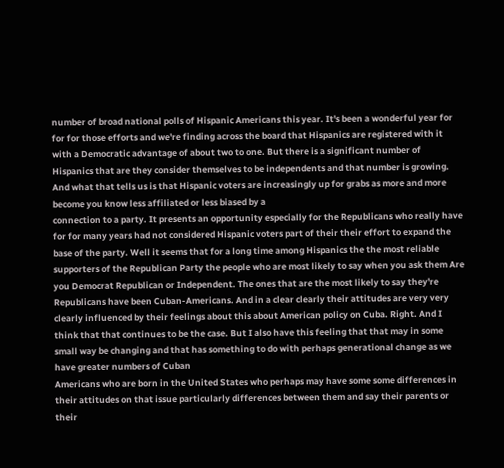number of broad national polls of Hispanic Americans this year. It's been a wonderful year for for for those efforts and we're finding across the board that Hispanics are registered with it with a Democratic advantage of about two to one. But there is a significant number of Hispanics that are they consider themselves to be independents and that number is growing. And what that tells us is that Hispanic voters are increasingly up for grabs as more and more become you know less affiliated or less biased by a
connection to a party. It presents an opportunity especially for the Republicans who really have for for many years had not considered Hispanic voters part of their their effort to expand the base of the party. Well it seems that for a long time among Hispanics the the most reliable supporters of the Republican Party the people who are most likely to say when you ask them Are you Democrat Republican or Independent. The ones that are the most likely to say they're Republicans have been Cuban-Americans. And in a clear clearly their attitudes are very very clearly influenced by their feelings about this about American policy on Cuba. Right. And I think that that continues to be the case. But I also have this feeling that that may in some small way be changing and that has something to do with perhaps generational change as we have greater numbers of Cuban
Americans who are born in the United States who perhaps may have some some differences in their attitudes on that issue particularly differences between them and say their parents or their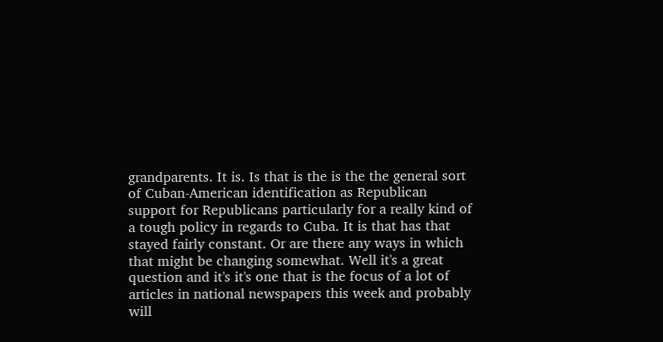grandparents. It is. Is that is the is the the general sort of Cuban-American identification as Republican support for Republicans particularly for a really kind of a tough policy in regards to Cuba. It is that has that stayed fairly constant. Or are there any ways in which that might be changing somewhat. Well it's a great question and it's it's one that is the focus of a lot of articles in national newspapers this week and probably will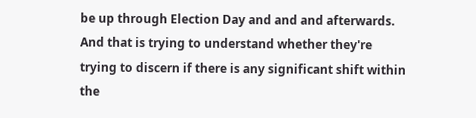be up through Election Day and and and afterwards. And that is trying to understand whether they're trying to discern if there is any significant shift within the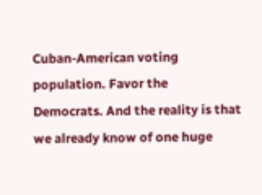Cuban-American voting population. Favor the
Democrats. And the reality is that we already know of one huge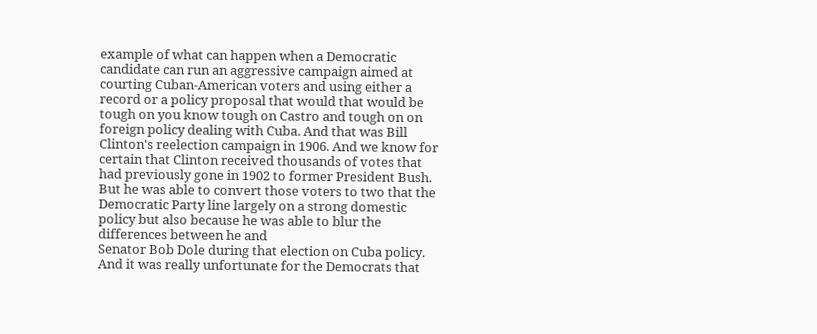example of what can happen when a Democratic candidate can run an aggressive campaign aimed at courting Cuban-American voters and using either a record or a policy proposal that would that would be tough on you know tough on Castro and tough on on foreign policy dealing with Cuba. And that was Bill Clinton's reelection campaign in 1906. And we know for certain that Clinton received thousands of votes that had previously gone in 1902 to former President Bush. But he was able to convert those voters to two that the Democratic Party line largely on a strong domestic policy but also because he was able to blur the differences between he and
Senator Bob Dole during that election on Cuba policy. And it was really unfortunate for the Democrats that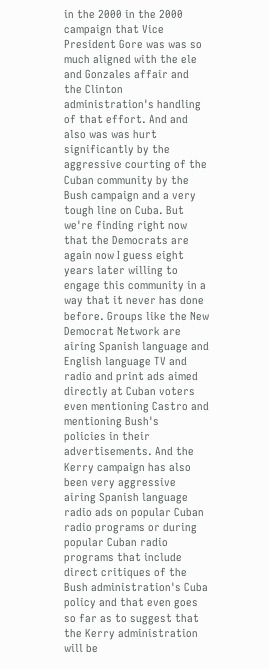in the 2000 in the 2000 campaign that Vice President Gore was was so much aligned with the ele and Gonzales affair and the Clinton administration's handling of that effort. And and also was was hurt significantly by the aggressive courting of the Cuban community by the Bush campaign and a very tough line on Cuba. But we're finding right now that the Democrats are again now I guess eight years later willing to engage this community in a way that it never has done before. Groups like the New Democrat Network are airing Spanish language and English language TV and radio and print ads aimed directly at Cuban voters even mentioning Castro and mentioning Bush's
policies in their advertisements. And the Kerry campaign has also been very aggressive airing Spanish language radio ads on popular Cuban radio programs or during popular Cuban radio programs that include direct critiques of the Bush administration's Cuba policy and that even goes so far as to suggest that the Kerry administration will be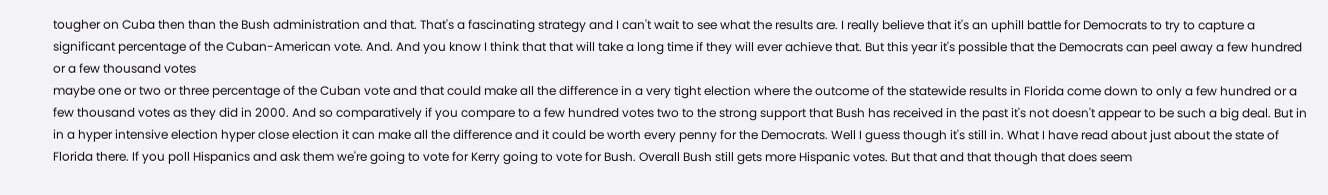tougher on Cuba then than the Bush administration and that. That's a fascinating strategy and I can't wait to see what the results are. I really believe that it's an uphill battle for Democrats to try to capture a significant percentage of the Cuban-American vote. And. And you know I think that that will take a long time if they will ever achieve that. But this year it's possible that the Democrats can peel away a few hundred or a few thousand votes
maybe one or two or three percentage of the Cuban vote and that could make all the difference in a very tight election where the outcome of the statewide results in Florida come down to only a few hundred or a few thousand votes as they did in 2000. And so comparatively if you compare to a few hundred votes two to the strong support that Bush has received in the past it's not doesn't appear to be such a big deal. But in in a hyper intensive election hyper close election it can make all the difference and it could be worth every penny for the Democrats. Well I guess though it's still in. What I have read about just about the state of Florida there. If you poll Hispanics and ask them we're going to vote for Kerry going to vote for Bush. Overall Bush still gets more Hispanic votes. But that and that though that does seem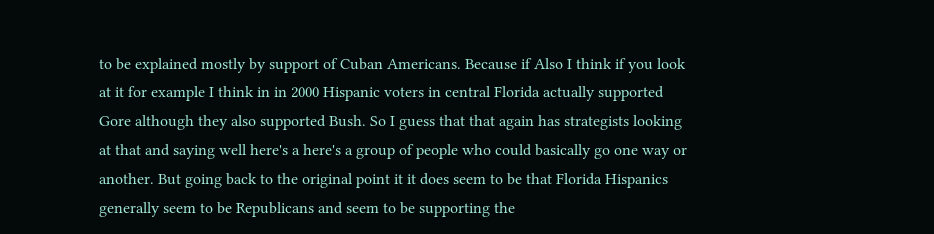to be explained mostly by support of Cuban Americans. Because if Also I think if you look at it for example I think in in 2000 Hispanic voters in central Florida actually supported Gore although they also supported Bush. So I guess that that again has strategists looking at that and saying well here's a here's a group of people who could basically go one way or another. But going back to the original point it it does seem to be that Florida Hispanics generally seem to be Republicans and seem to be supporting the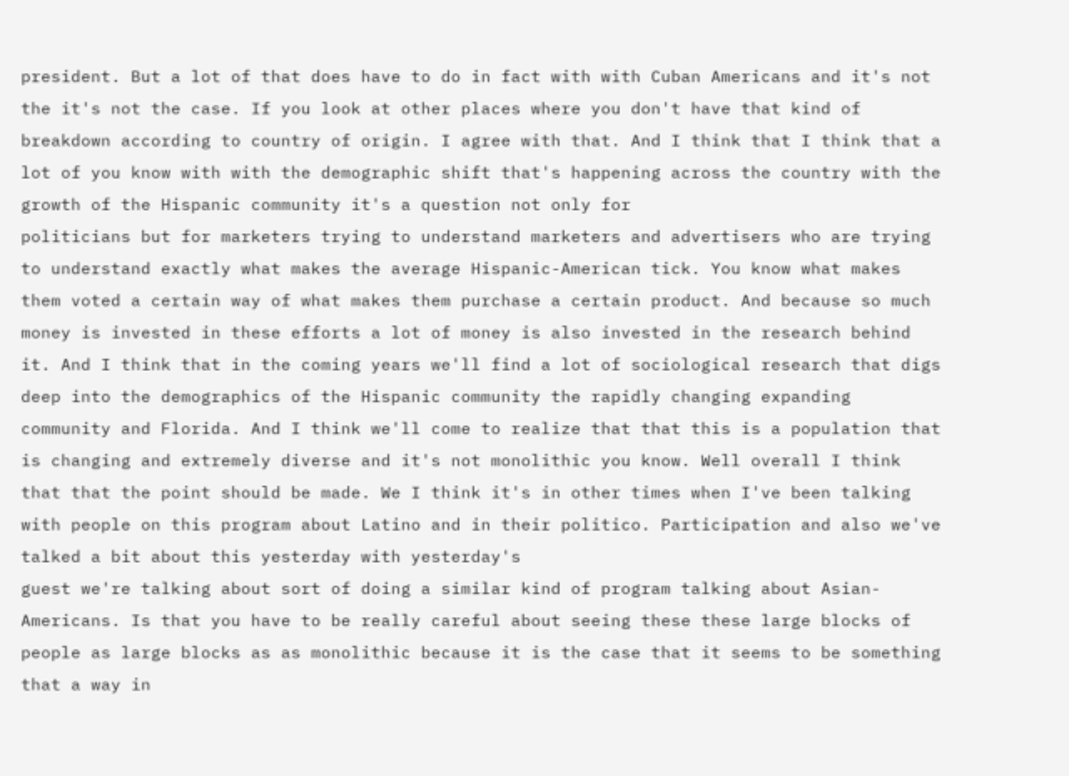president. But a lot of that does have to do in fact with with Cuban Americans and it's not the it's not the case. If you look at other places where you don't have that kind of breakdown according to country of origin. I agree with that. And I think that I think that a lot of you know with with the demographic shift that's happening across the country with the growth of the Hispanic community it's a question not only for
politicians but for marketers trying to understand marketers and advertisers who are trying to understand exactly what makes the average Hispanic-American tick. You know what makes them voted a certain way of what makes them purchase a certain product. And because so much money is invested in these efforts a lot of money is also invested in the research behind it. And I think that in the coming years we'll find a lot of sociological research that digs deep into the demographics of the Hispanic community the rapidly changing expanding community and Florida. And I think we'll come to realize that that this is a population that is changing and extremely diverse and it's not monolithic you know. Well overall I think that that the point should be made. We I think it's in other times when I've been talking with people on this program about Latino and in their politico. Participation and also we've talked a bit about this yesterday with yesterday's
guest we're talking about sort of doing a similar kind of program talking about Asian-Americans. Is that you have to be really careful about seeing these these large blocks of people as large blocks as as monolithic because it is the case that it seems to be something that a way in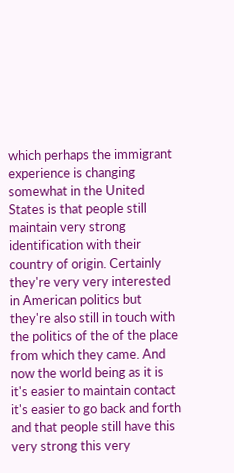which perhaps the immigrant experience is changing somewhat in the United States is that people still maintain very strong identification with their country of origin. Certainly they're very very interested in American politics but they're also still in touch with the politics of the of the place from which they came. And now the world being as it is it's easier to maintain contact it's easier to go back and forth and that people still have this very strong this very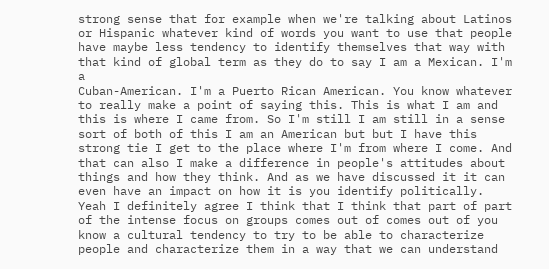strong sense that for example when we're talking about Latinos or Hispanic whatever kind of words you want to use that people have maybe less tendency to identify themselves that way with that kind of global term as they do to say I am a Mexican. I'm a
Cuban-American. I'm a Puerto Rican American. You know whatever to really make a point of saying this. This is what I am and this is where I came from. So I'm still I am still in a sense sort of both of this I am an American but but I have this strong tie I get to the place where I'm from where I come. And that can also I make a difference in people's attitudes about things and how they think. And as we have discussed it it can even have an impact on how it is you identify politically. Yeah I definitely agree I think that I think that part of part of the intense focus on groups comes out of comes out of you know a cultural tendency to try to be able to characterize people and characterize them in a way that we can understand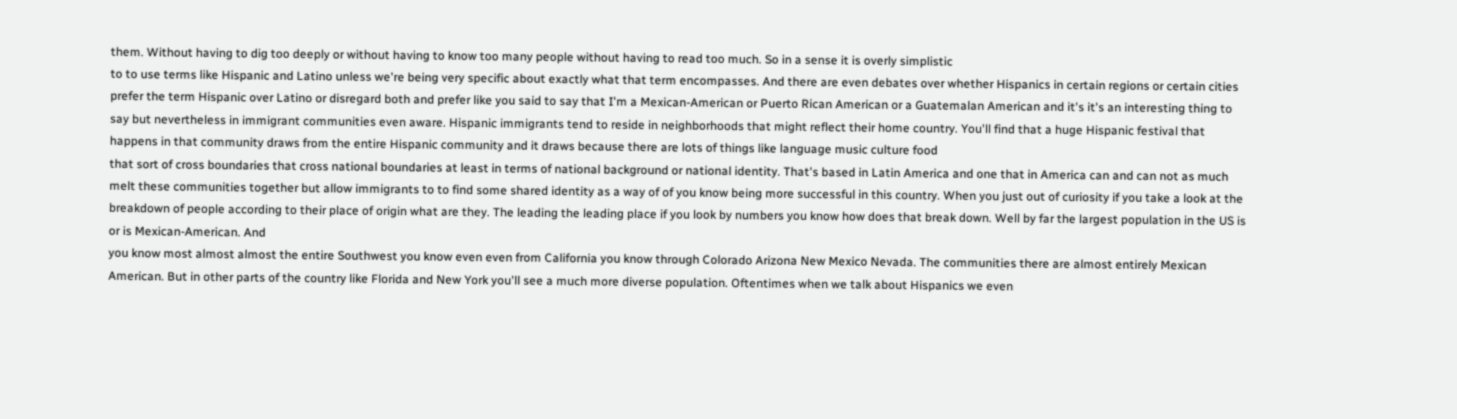them. Without having to dig too deeply or without having to know too many people without having to read too much. So in a sense it is overly simplistic
to to use terms like Hispanic and Latino unless we're being very specific about exactly what that term encompasses. And there are even debates over whether Hispanics in certain regions or certain cities prefer the term Hispanic over Latino or disregard both and prefer like you said to say that I'm a Mexican-American or Puerto Rican American or a Guatemalan American and it's it's an interesting thing to say but nevertheless in immigrant communities even aware. Hispanic immigrants tend to reside in neighborhoods that might reflect their home country. You'll find that a huge Hispanic festival that happens in that community draws from the entire Hispanic community and it draws because there are lots of things like language music culture food
that sort of cross boundaries that cross national boundaries at least in terms of national background or national identity. That's based in Latin America and one that in America can and can not as much melt these communities together but allow immigrants to to find some shared identity as a way of of you know being more successful in this country. When you just out of curiosity if you take a look at the breakdown of people according to their place of origin what are they. The leading the leading place if you look by numbers you know how does that break down. Well by far the largest population in the US is or is Mexican-American. And
you know most almost almost the entire Southwest you know even even from California you know through Colorado Arizona New Mexico Nevada. The communities there are almost entirely Mexican American. But in other parts of the country like Florida and New York you'll see a much more diverse population. Oftentimes when we talk about Hispanics we even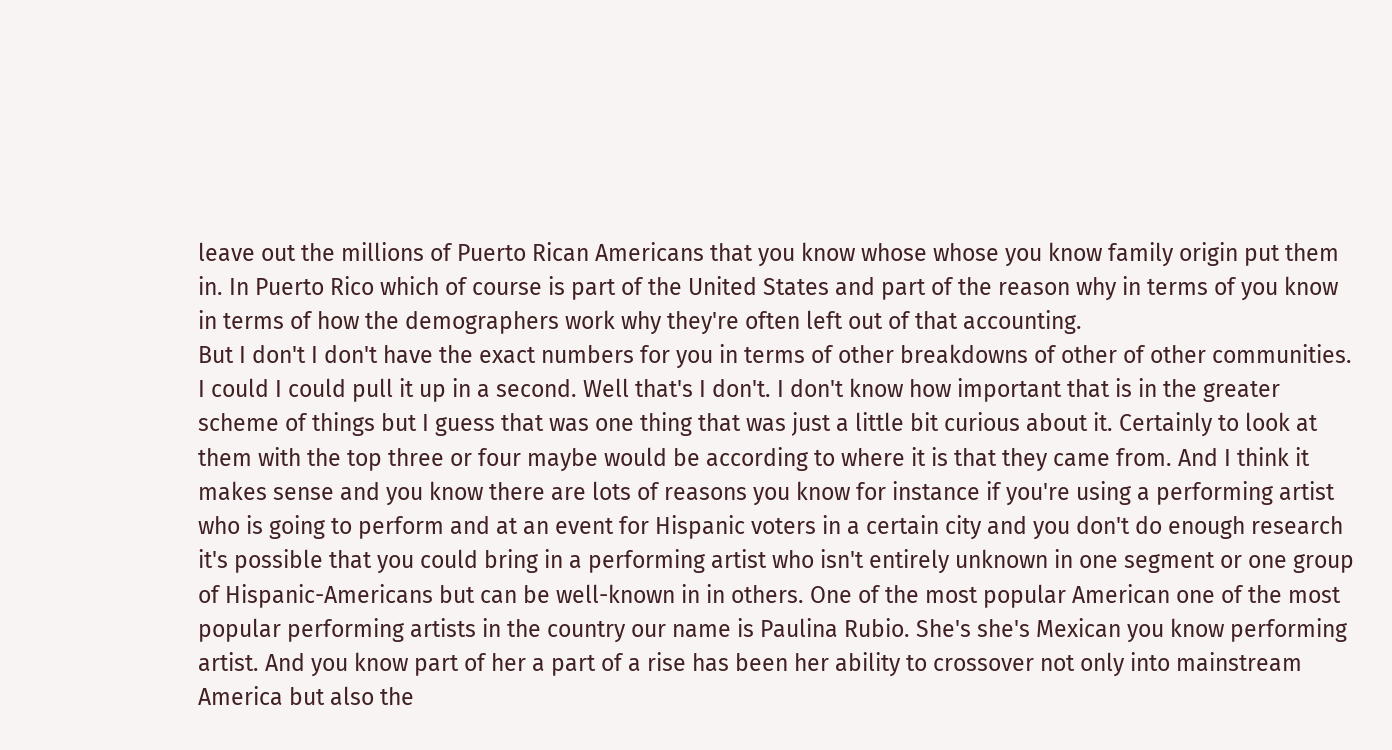leave out the millions of Puerto Rican Americans that you know whose whose you know family origin put them in. In Puerto Rico which of course is part of the United States and part of the reason why in terms of you know in terms of how the demographers work why they're often left out of that accounting.
But I don't I don't have the exact numbers for you in terms of other breakdowns of other of other communities. I could I could pull it up in a second. Well that's I don't. I don't know how important that is in the greater scheme of things but I guess that was one thing that was just a little bit curious about it. Certainly to look at them with the top three or four maybe would be according to where it is that they came from. And I think it makes sense and you know there are lots of reasons you know for instance if you're using a performing artist who is going to perform and at an event for Hispanic voters in a certain city and you don't do enough research it's possible that you could bring in a performing artist who isn't entirely unknown in one segment or one group of Hispanic-Americans but can be well-known in in others. One of the most popular American one of the most popular performing artists in the country our name is Paulina Rubio. She's she's Mexican you know performing
artist. And you know part of her a part of a rise has been her ability to crossover not only into mainstream America but also the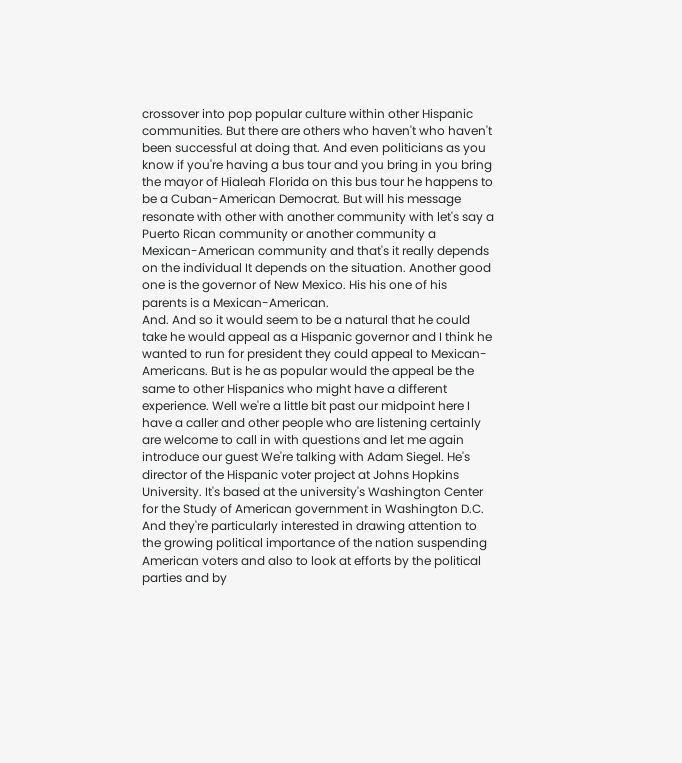crossover into pop popular culture within other Hispanic communities. But there are others who haven't who haven't been successful at doing that. And even politicians as you know if you're having a bus tour and you bring in you bring the mayor of Hialeah Florida on this bus tour he happens to be a Cuban-American Democrat. But will his message resonate with other with another community with let's say a Puerto Rican community or another community a Mexican-American community and that's it really depends on the individual It depends on the situation. Another good one is the governor of New Mexico. His his one of his parents is a Mexican-American.
And. And so it would seem to be a natural that he could take he would appeal as a Hispanic governor and I think he wanted to run for president they could appeal to Mexican-Americans. But is he as popular would the appeal be the same to other Hispanics who might have a different experience. Well we're a little bit past our midpoint here I have a caller and other people who are listening certainly are welcome to call in with questions and let me again introduce our guest We're talking with Adam Siegel. He's director of the Hispanic voter project at Johns Hopkins University. It's based at the university's Washington Center for the Study of American government in Washington D.C. And they're particularly interested in drawing attention to the growing political importance of the nation suspending American voters and also to look at efforts by the political parties and by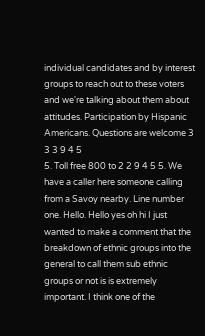individual candidates and by interest groups to reach out to these voters and we're talking about them about attitudes. Participation by Hispanic Americans. Questions are welcome 3 3 3 9 4 5
5. Toll free 800 to 2 2 9 4 5 5. We have a caller here someone calling from a Savoy nearby. Line number one. Hello. Hello yes oh hi I just wanted to make a comment that the breakdown of ethnic groups into the general to call them sub ethnic groups or not is is extremely important. I think one of the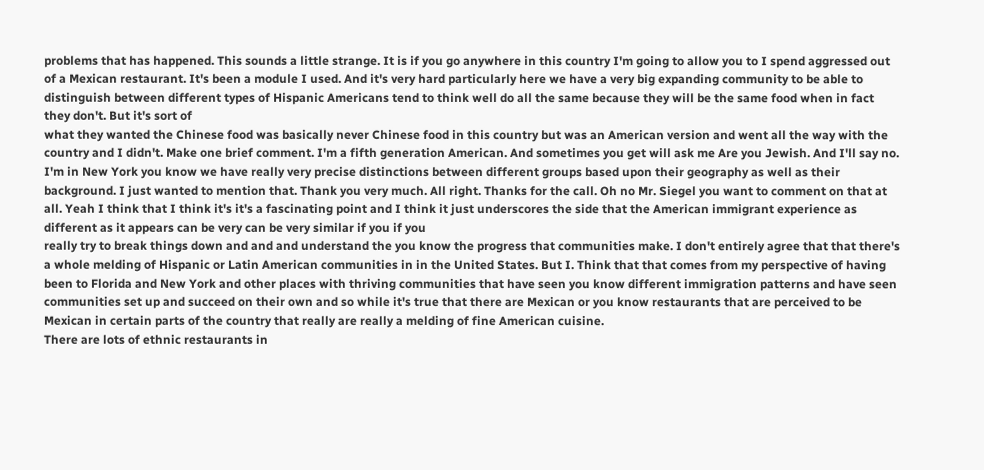problems that has happened. This sounds a little strange. It is if you go anywhere in this country I'm going to allow you to I spend aggressed out of a Mexican restaurant. It's been a module I used. And it's very hard particularly here we have a very big expanding community to be able to distinguish between different types of Hispanic Americans tend to think well do all the same because they will be the same food when in fact they don't. But it's sort of
what they wanted the Chinese food was basically never Chinese food in this country but was an American version and went all the way with the country and I didn't. Make one brief comment. I'm a fifth generation American. And sometimes you get will ask me Are you Jewish. And I'll say no. I'm in New York you know we have really very precise distinctions between different groups based upon their geography as well as their background. I just wanted to mention that. Thank you very much. All right. Thanks for the call. Oh no Mr. Siegel you want to comment on that at all. Yeah I think that I think it's it's a fascinating point and I think it just underscores the side that the American immigrant experience as different as it appears can be very can be very similar if you if you
really try to break things down and and and understand the you know the progress that communities make. I don't entirely agree that that there's a whole melding of Hispanic or Latin American communities in in the United States. But I. Think that that comes from my perspective of having been to Florida and New York and other places with thriving communities that have seen you know different immigration patterns and have seen communities set up and succeed on their own and so while it's true that there are Mexican or you know restaurants that are perceived to be Mexican in certain parts of the country that really are really a melding of fine American cuisine.
There are lots of ethnic restaurants in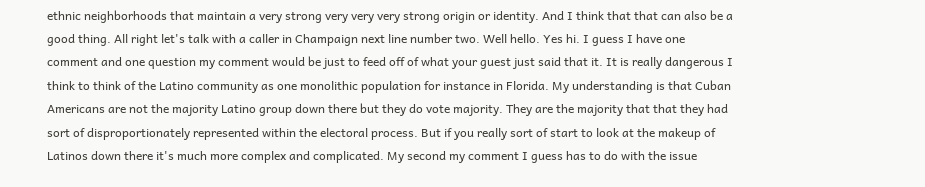ethnic neighborhoods that maintain a very strong very very very strong origin or identity. And I think that that can also be a good thing. All right let's talk with a caller in Champaign next line number two. Well hello. Yes hi. I guess I have one comment and one question my comment would be just to feed off of what your guest just said that it. It is really dangerous I think to think of the Latino community as one monolithic population for instance in Florida. My understanding is that Cuban Americans are not the majority Latino group down there but they do vote majority. They are the majority that that they had sort of disproportionately represented within the electoral process. But if you really sort of start to look at the makeup of Latinos down there it's much more complex and complicated. My second my comment I guess has to do with the issue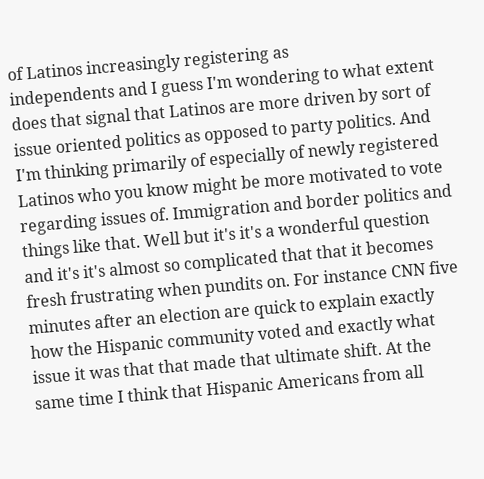of Latinos increasingly registering as
independents and I guess I'm wondering to what extent does that signal that Latinos are more driven by sort of issue oriented politics as opposed to party politics. And I'm thinking primarily of especially of newly registered Latinos who you know might be more motivated to vote regarding issues of. Immigration and border politics and things like that. Well but it's it's a wonderful question and it's it's almost so complicated that that it becomes fresh frustrating when pundits on. For instance CNN five minutes after an election are quick to explain exactly how the Hispanic community voted and exactly what issue it was that that made that ultimate shift. At the same time I think that Hispanic Americans from all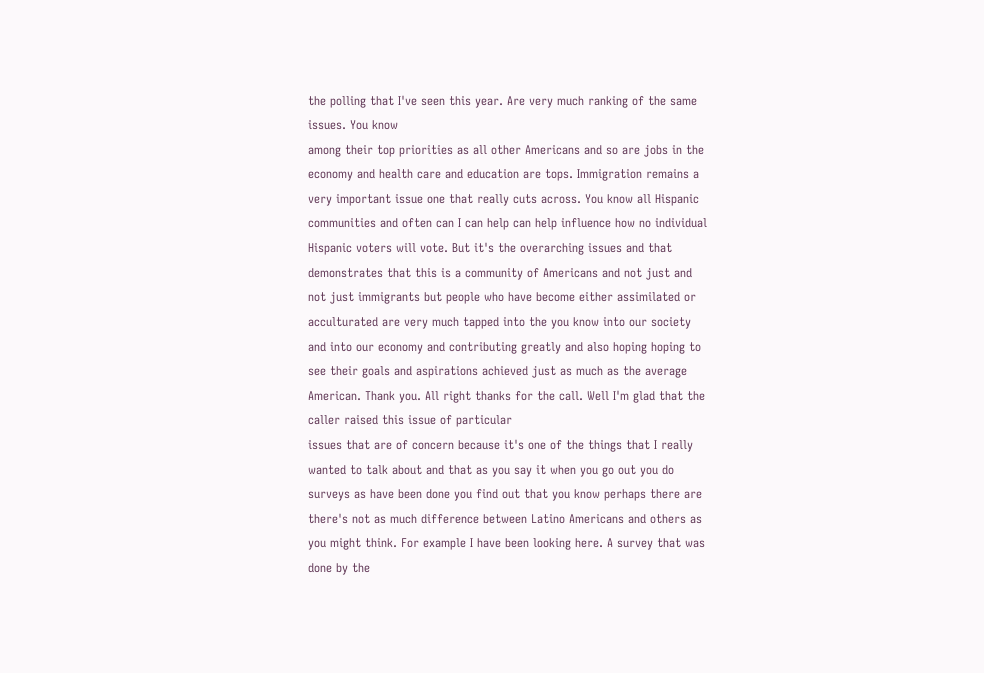the polling that I've seen this year. Are very much ranking of the same issues. You know
among their top priorities as all other Americans and so are jobs in the economy and health care and education are tops. Immigration remains a very important issue one that really cuts across. You know all Hispanic communities and often can I can help can help influence how no individual Hispanic voters will vote. But it's the overarching issues and that demonstrates that this is a community of Americans and not just and not just immigrants but people who have become either assimilated or acculturated are very much tapped into the you know into our society and into our economy and contributing greatly and also hoping hoping to see their goals and aspirations achieved just as much as the average American. Thank you. All right thanks for the call. Well I'm glad that the caller raised this issue of particular
issues that are of concern because it's one of the things that I really wanted to talk about and that as you say it when you go out you do surveys as have been done you find out that you know perhaps there are there's not as much difference between Latino Americans and others as you might think. For example I have been looking here. A survey that was done by the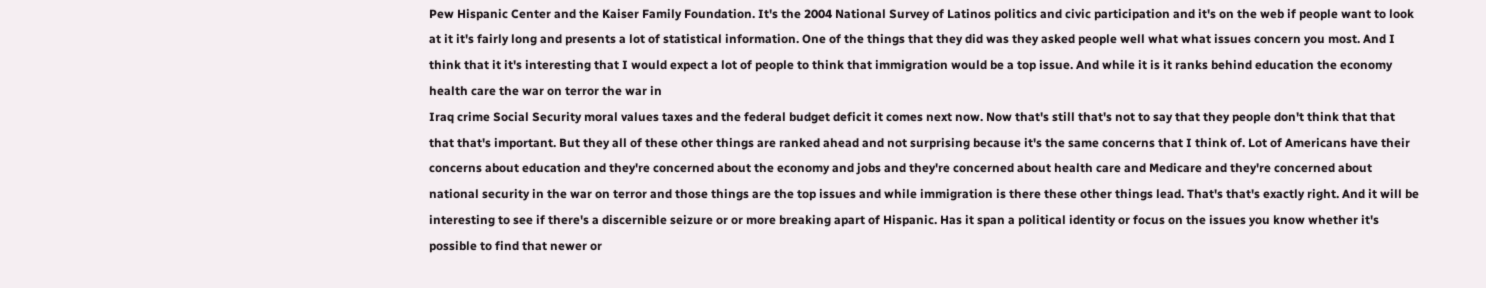Pew Hispanic Center and the Kaiser Family Foundation. It's the 2004 National Survey of Latinos politics and civic participation and it's on the web if people want to look at it it's fairly long and presents a lot of statistical information. One of the things that they did was they asked people well what what issues concern you most. And I think that it it's interesting that I would expect a lot of people to think that immigration would be a top issue. And while it is it ranks behind education the economy health care the war on terror the war in
Iraq crime Social Security moral values taxes and the federal budget deficit it comes next now. Now that's still that's not to say that they people don't think that that that that's important. But they all of these other things are ranked ahead and not surprising because it's the same concerns that I think of. Lot of Americans have their concerns about education and they're concerned about the economy and jobs and they're concerned about health care and Medicare and they're concerned about national security in the war on terror and those things are the top issues and while immigration is there these other things lead. That's that's exactly right. And it will be interesting to see if there's a discernible seizure or or more breaking apart of Hispanic. Has it span a political identity or focus on the issues you know whether it's possible to find that newer or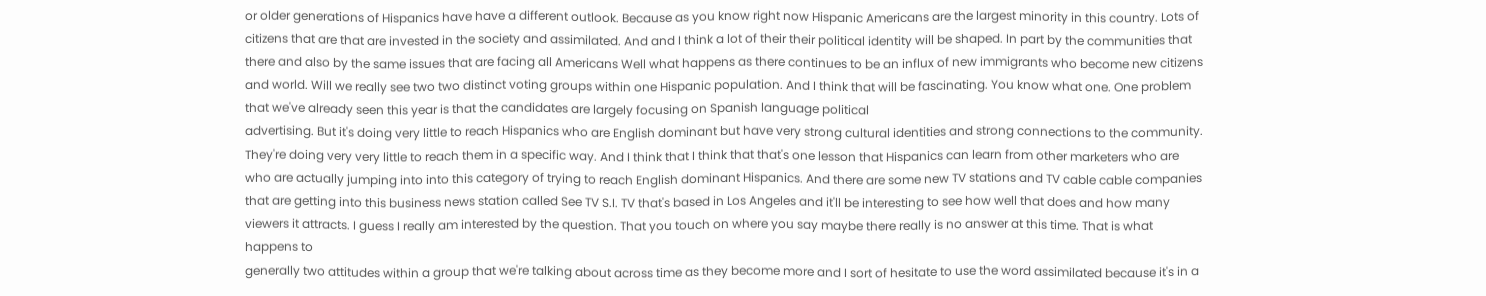or older generations of Hispanics have have a different outlook. Because as you know right now Hispanic Americans are the largest minority in this country. Lots of citizens that are that are invested in the society and assimilated. And and I think a lot of their their political identity will be shaped. In part by the communities that there and also by the same issues that are facing all Americans Well what happens as there continues to be an influx of new immigrants who become new citizens and world. Will we really see two two distinct voting groups within one Hispanic population. And I think that will be fascinating. You know what one. One problem that we've already seen this year is that the candidates are largely focusing on Spanish language political
advertising. But it's doing very little to reach Hispanics who are English dominant but have very strong cultural identities and strong connections to the community. They're doing very very little to reach them in a specific way. And I think that I think that that's one lesson that Hispanics can learn from other marketers who are who are actually jumping into into this category of trying to reach English dominant Hispanics. And there are some new TV stations and TV cable cable companies that are getting into this business news station called See TV S.I. TV that's based in Los Angeles and it'll be interesting to see how well that does and how many viewers it attracts. I guess I really am interested by the question. That you touch on where you say maybe there really is no answer at this time. That is what happens to
generally two attitudes within a group that we're talking about across time as they become more and I sort of hesitate to use the word assimilated because it's in a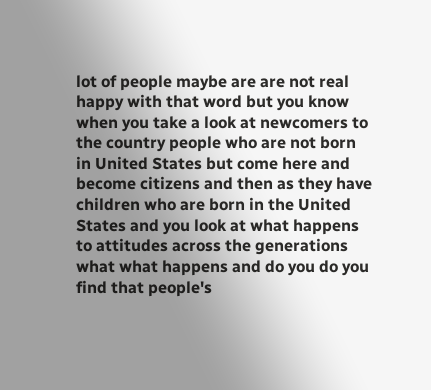lot of people maybe are are not real happy with that word but you know when you take a look at newcomers to the country people who are not born in United States but come here and become citizens and then as they have children who are born in the United States and you look at what happens to attitudes across the generations what what happens and do you do you find that people's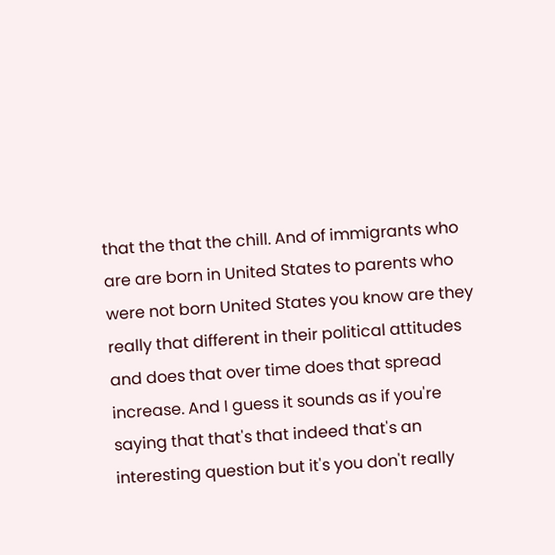that the that the chill. And of immigrants who are are born in United States to parents who were not born United States you know are they really that different in their political attitudes and does that over time does that spread increase. And I guess it sounds as if you're saying that that's that indeed that's an interesting question but it's you don't really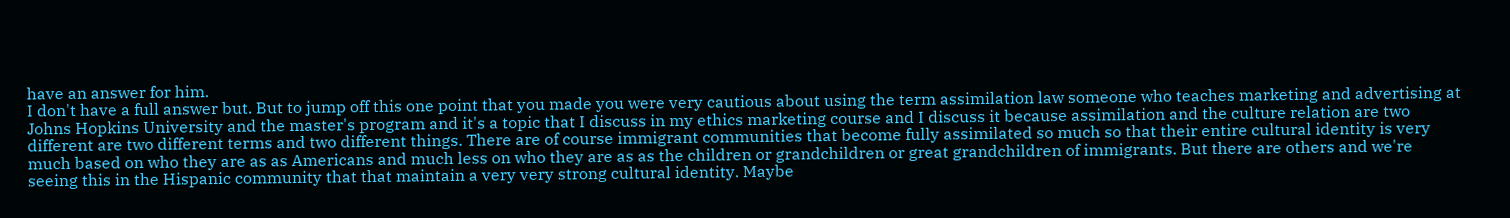have an answer for him.
I don't have a full answer but. But to jump off this one point that you made you were very cautious about using the term assimilation law someone who teaches marketing and advertising at Johns Hopkins University and the master's program and it's a topic that I discuss in my ethics marketing course and I discuss it because assimilation and the culture relation are two different are two different terms and two different things. There are of course immigrant communities that become fully assimilated so much so that their entire cultural identity is very much based on who they are as as Americans and much less on who they are as as the children or grandchildren or great grandchildren of immigrants. But there are others and we're seeing this in the Hispanic community that that maintain a very very strong cultural identity. Maybe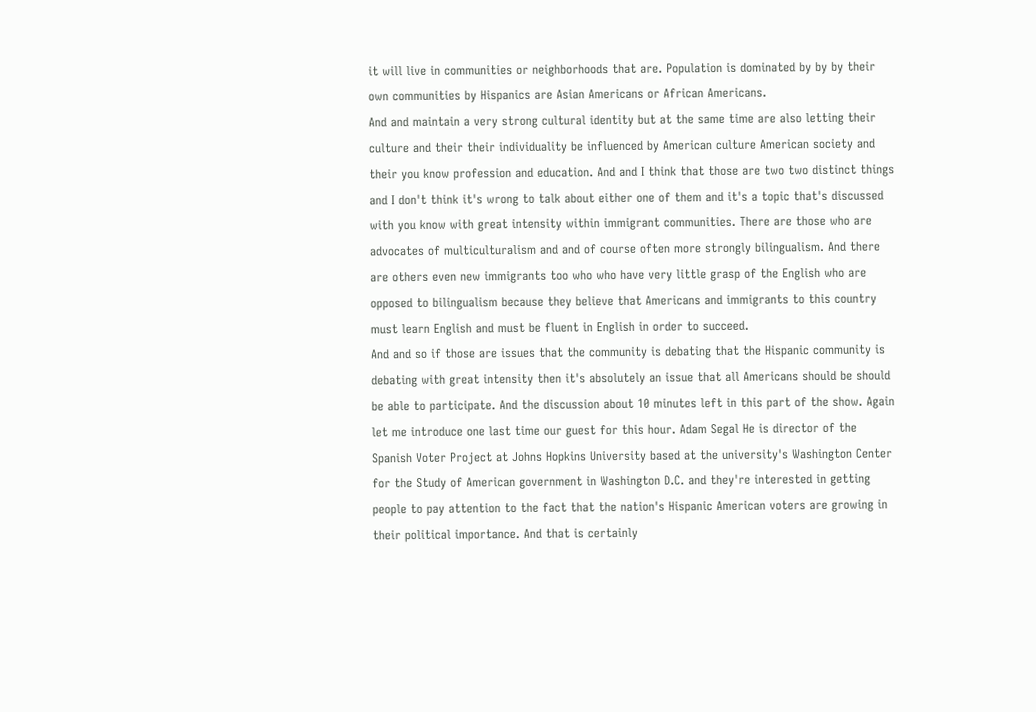it will live in communities or neighborhoods that are. Population is dominated by by by their own communities by Hispanics are Asian Americans or African Americans.
And and maintain a very strong cultural identity but at the same time are also letting their culture and their their individuality be influenced by American culture American society and their you know profession and education. And and I think that those are two two distinct things and I don't think it's wrong to talk about either one of them and it's a topic that's discussed with you know with great intensity within immigrant communities. There are those who are advocates of multiculturalism and and of course often more strongly bilingualism. And there are others even new immigrants too who who have very little grasp of the English who are opposed to bilingualism because they believe that Americans and immigrants to this country must learn English and must be fluent in English in order to succeed.
And and so if those are issues that the community is debating that the Hispanic community is debating with great intensity then it's absolutely an issue that all Americans should be should be able to participate. And the discussion about 10 minutes left in this part of the show. Again let me introduce one last time our guest for this hour. Adam Segal He is director of the Spanish Voter Project at Johns Hopkins University based at the university's Washington Center for the Study of American government in Washington D.C. and they're interested in getting people to pay attention to the fact that the nation's Hispanic American voters are growing in their political importance. And that is certainly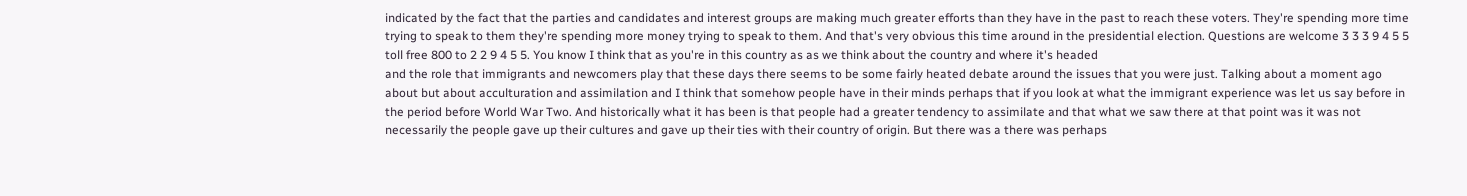indicated by the fact that the parties and candidates and interest groups are making much greater efforts than they have in the past to reach these voters. They're spending more time trying to speak to them they're spending more money trying to speak to them. And that's very obvious this time around in the presidential election. Questions are welcome 3 3 3 9 4 5 5 toll free 800 to 2 2 9 4 5 5. You know I think that as you're in this country as as we think about the country and where it's headed
and the role that immigrants and newcomers play that these days there seems to be some fairly heated debate around the issues that you were just. Talking about a moment ago about but about acculturation and assimilation and I think that somehow people have in their minds perhaps that if you look at what the immigrant experience was let us say before in the period before World War Two. And historically what it has been is that people had a greater tendency to assimilate and that what we saw there at that point was it was not necessarily the people gave up their cultures and gave up their ties with their country of origin. But there was a there was perhaps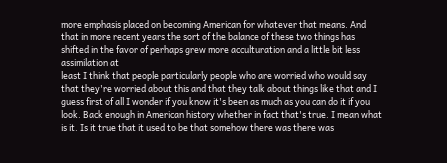more emphasis placed on becoming American for whatever that means. And that in more recent years the sort of the balance of these two things has shifted in the favor of perhaps grew more acculturation and a little bit less assimilation at
least I think that people particularly people who are worried who would say that they're worried about this and that they talk about things like that and I guess first of all I wonder if you know it's been as much as you can do it if you look. Back enough in American history whether in fact that's true. I mean what is it. Is it true that it used to be that somehow there was there was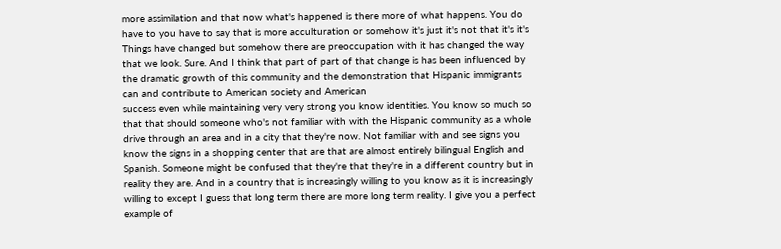more assimilation and that now what's happened is there more of what happens. You do have to you have to say that is more acculturation or somehow it's just it's not that it's it's Things have changed but somehow there are preoccupation with it has changed the way that we look. Sure. And I think that part of part of that change is has been influenced by the dramatic growth of this community and the demonstration that Hispanic immigrants can and contribute to American society and American
success even while maintaining very very strong you know identities. You know so much so that that should someone who's not familiar with with the Hispanic community as a whole drive through an area and in a city that they're now. Not familiar with and see signs you know the signs in a shopping center that are that are almost entirely bilingual English and Spanish. Someone might be confused that they're that they're in a different country but in reality they are. And in a country that is increasingly willing to you know as it is increasingly willing to except I guess that long term there are more long term reality. I give you a perfect example of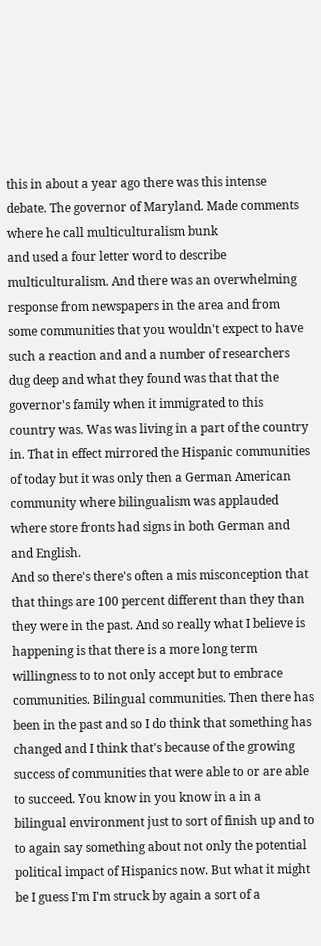this in about a year ago there was this intense debate. The governor of Maryland. Made comments where he call multiculturalism bunk
and used a four letter word to describe multiculturalism. And there was an overwhelming response from newspapers in the area and from some communities that you wouldn't expect to have such a reaction and and a number of researchers dug deep and what they found was that that the governor's family when it immigrated to this country was. Was was living in a part of the country in. That in effect mirrored the Hispanic communities of today but it was only then a German American community where bilingualism was applauded where store fronts had signs in both German and and English.
And so there's there's often a mis misconception that that things are 100 percent different than they than they were in the past. And so really what I believe is happening is that there is a more long term willingness to to not only accept but to embrace communities. Bilingual communities. Then there has been in the past and so I do think that something has changed and I think that's because of the growing success of communities that were able to or are able to succeed. You know in you know in a in a bilingual environment just to sort of finish up and to to again say something about not only the potential political impact of Hispanics now. But what it might be I guess I'm I'm struck by again a sort of a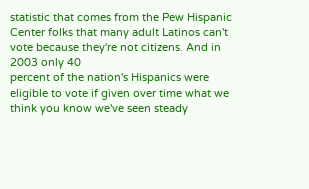statistic that comes from the Pew Hispanic Center folks that many adult Latinos can't vote because they're not citizens. And in 2003 only 40
percent of the nation's Hispanics were eligible to vote if given over time what we think you know we've seen steady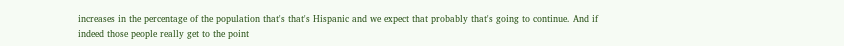increases in the percentage of the population that's that's Hispanic and we expect that probably that's going to continue. And if indeed those people really get to the point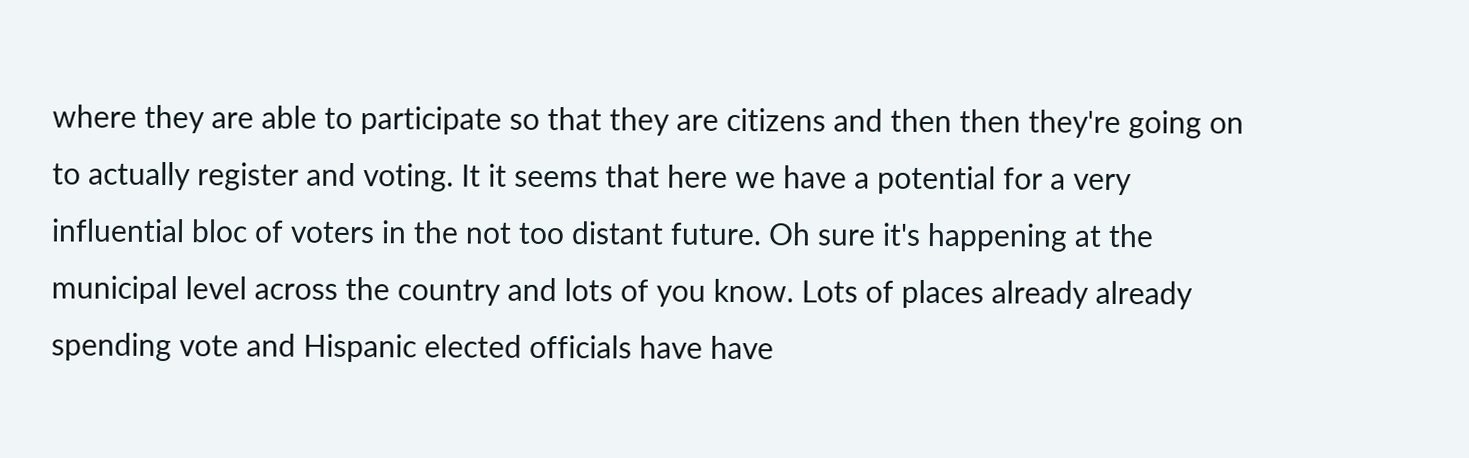where they are able to participate so that they are citizens and then then they're going on to actually register and voting. It it seems that here we have a potential for a very influential bloc of voters in the not too distant future. Oh sure it's happening at the municipal level across the country and lots of you know. Lots of places already already spending vote and Hispanic elected officials have have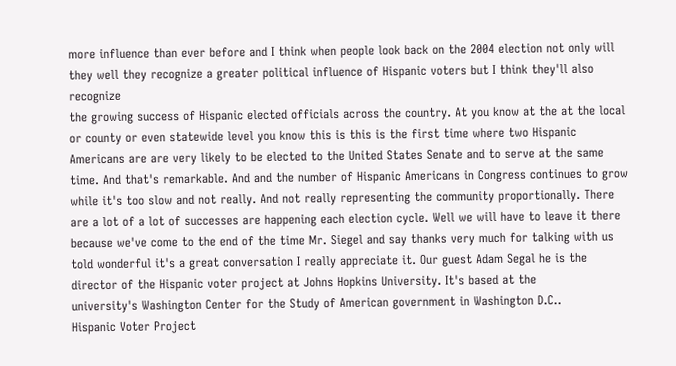more influence than ever before and I think when people look back on the 2004 election not only will they well they recognize a greater political influence of Hispanic voters but I think they'll also recognize
the growing success of Hispanic elected officials across the country. At you know at the at the local or county or even statewide level you know this is this is the first time where two Hispanic Americans are are very likely to be elected to the United States Senate and to serve at the same time. And that's remarkable. And and the number of Hispanic Americans in Congress continues to grow while it's too slow and not really. And not really representing the community proportionally. There are a lot of a lot of successes are happening each election cycle. Well we will have to leave it there because we've come to the end of the time Mr. Siegel and say thanks very much for talking with us told wonderful it's a great conversation I really appreciate it. Our guest Adam Segal he is the director of the Hispanic voter project at Johns Hopkins University. It's based at the
university's Washington Center for the Study of American government in Washington D.C..
Hispanic Voter Project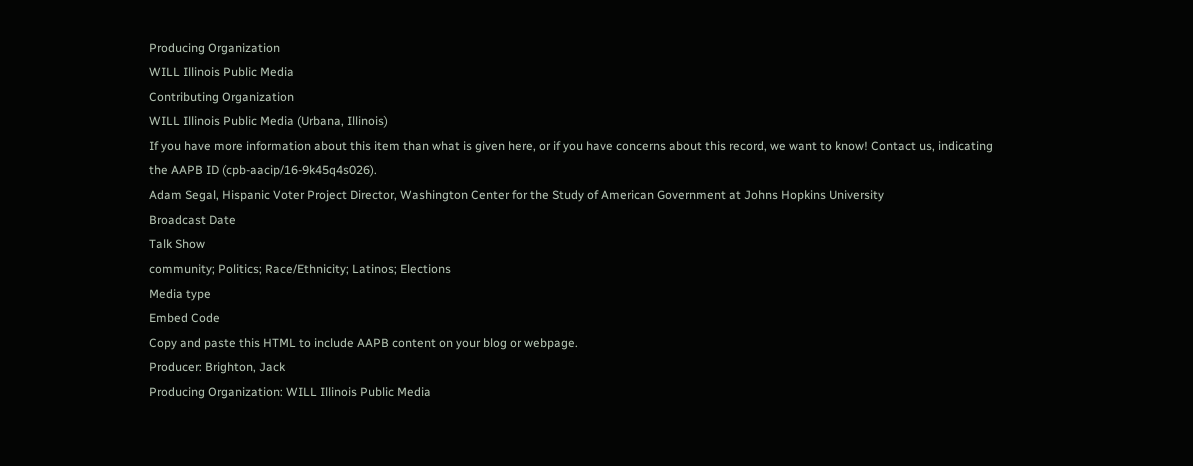Producing Organization
WILL Illinois Public Media
Contributing Organization
WILL Illinois Public Media (Urbana, Illinois)
If you have more information about this item than what is given here, or if you have concerns about this record, we want to know! Contact us, indicating the AAPB ID (cpb-aacip/16-9k45q4s026).
Adam Segal, Hispanic Voter Project Director, Washington Center for the Study of American Government at Johns Hopkins University
Broadcast Date
Talk Show
community; Politics; Race/Ethnicity; Latinos; Elections
Media type
Embed Code
Copy and paste this HTML to include AAPB content on your blog or webpage.
Producer: Brighton, Jack
Producing Organization: WILL Illinois Public Media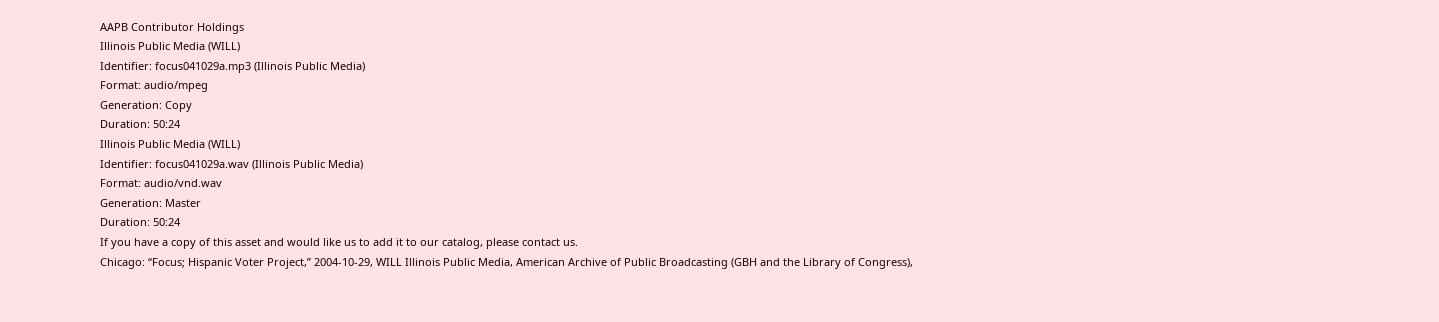AAPB Contributor Holdings
Illinois Public Media (WILL)
Identifier: focus041029a.mp3 (Illinois Public Media)
Format: audio/mpeg
Generation: Copy
Duration: 50:24
Illinois Public Media (WILL)
Identifier: focus041029a.wav (Illinois Public Media)
Format: audio/vnd.wav
Generation: Master
Duration: 50:24
If you have a copy of this asset and would like us to add it to our catalog, please contact us.
Chicago: “Focus; Hispanic Voter Project,” 2004-10-29, WILL Illinois Public Media, American Archive of Public Broadcasting (GBH and the Library of Congress),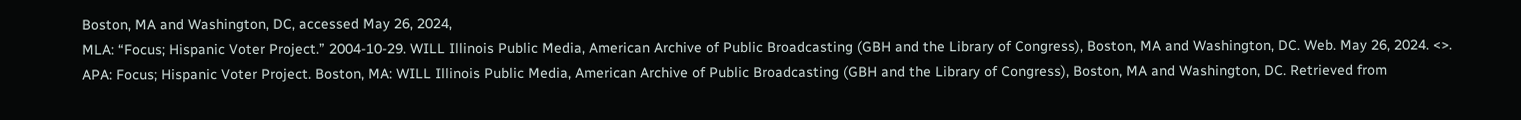Boston, MA and Washington, DC, accessed May 26, 2024,
MLA: “Focus; Hispanic Voter Project.” 2004-10-29. WILL Illinois Public Media, American Archive of Public Broadcasting (GBH and the Library of Congress), Boston, MA and Washington, DC. Web. May 26, 2024. <>.
APA: Focus; Hispanic Voter Project. Boston, MA: WILL Illinois Public Media, American Archive of Public Broadcasting (GBH and the Library of Congress), Boston, MA and Washington, DC. Retrieved from